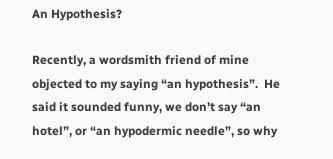An Hypothesis?

Recently, a wordsmith friend of mine objected to my saying “an hypothesis”.  He said it sounded funny, we don’t say “an hotel”, or “an hypodermic needle”, so why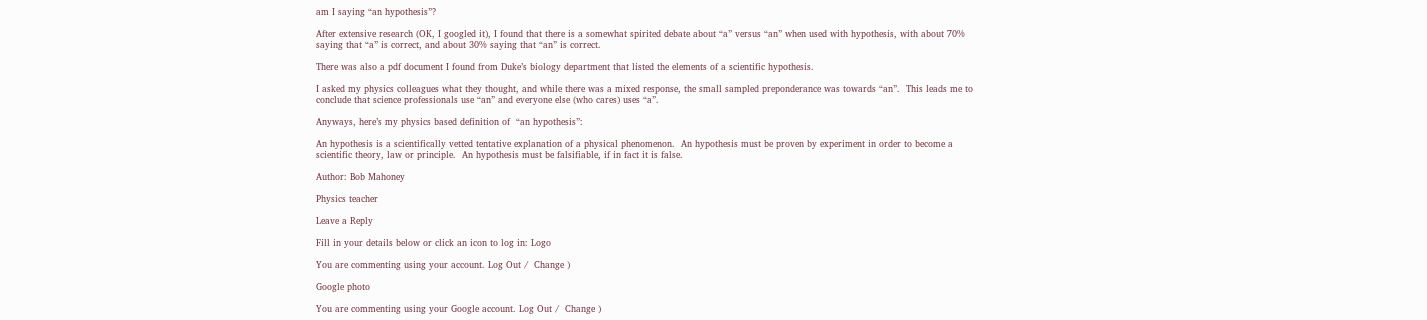am I saying “an hypothesis”?

After extensive research (OK, I googled it), I found that there is a somewhat spirited debate about “a” versus “an” when used with hypothesis, with about 70% saying that “a” is correct, and about 30% saying that “an” is correct.

There was also a pdf document I found from Duke’s biology department that listed the elements of a scientific hypothesis.

I asked my physics colleagues what they thought, and while there was a mixed response, the small sampled preponderance was towards “an”.  This leads me to conclude that science professionals use “an” and everyone else (who cares) uses “a”.

Anyways, here’s my physics based definition of  “an hypothesis”:

An hypothesis is a scientifically vetted tentative explanation of a physical phenomenon.  An hypothesis must be proven by experiment in order to become a scientific theory, law or principle.  An hypothesis must be falsifiable, if in fact it is false.

Author: Bob Mahoney

Physics teacher

Leave a Reply

Fill in your details below or click an icon to log in: Logo

You are commenting using your account. Log Out /  Change )

Google photo

You are commenting using your Google account. Log Out /  Change )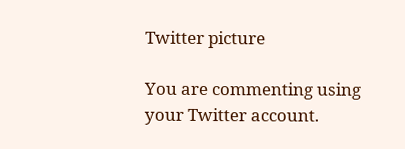Twitter picture

You are commenting using your Twitter account.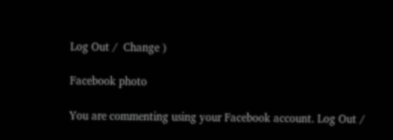Log Out /  Change )

Facebook photo

You are commenting using your Facebook account. Log Out /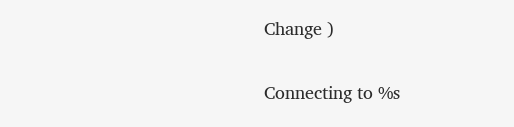Change )

Connecting to %s